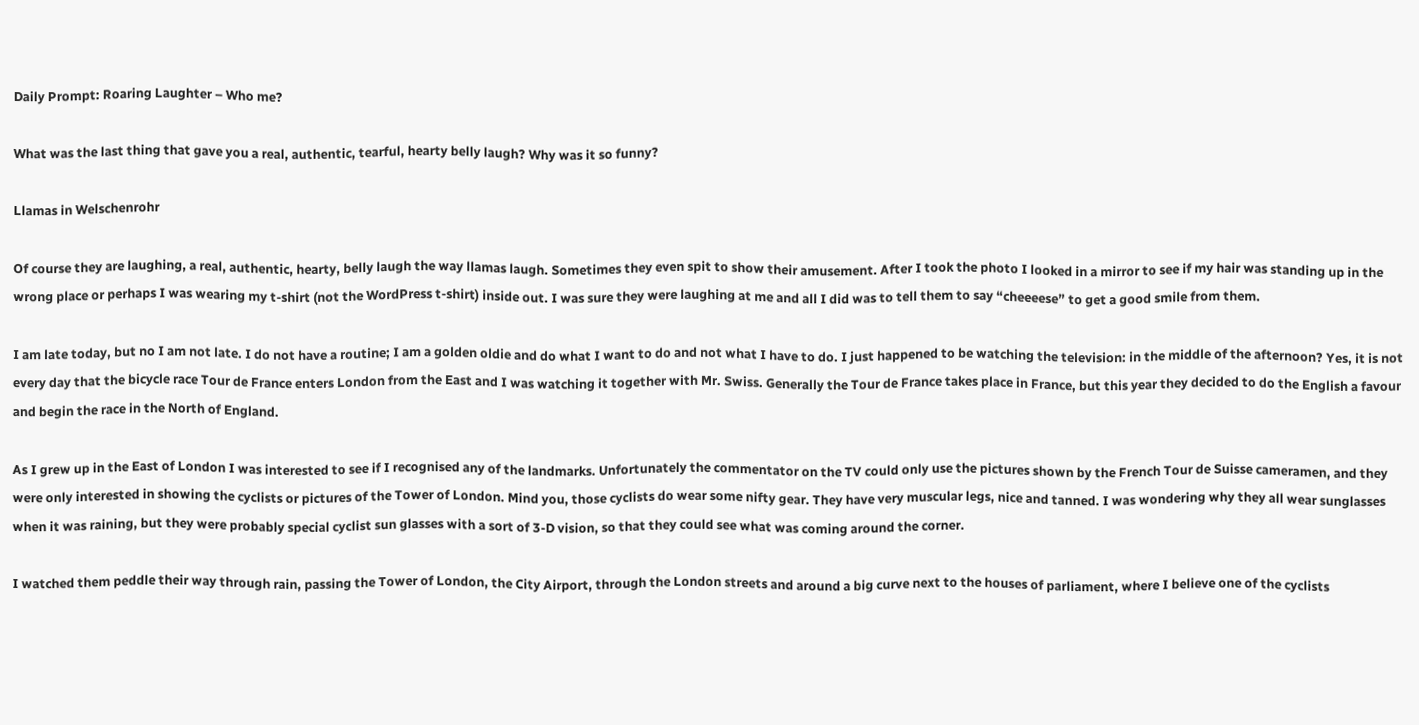Daily Prompt: Roaring Laughter – Who me?

What was the last thing that gave you a real, authentic, tearful, hearty belly laugh? Why was it so funny?

Llamas in Welschenrohr

Of course they are laughing, a real, authentic, hearty, belly laugh the way llamas laugh. Sometimes they even spit to show their amusement. After I took the photo I looked in a mirror to see if my hair was standing up in the wrong place or perhaps I was wearing my t-shirt (not the WordPress t-shirt) inside out. I was sure they were laughing at me and all I did was to tell them to say “cheeeese” to get a good smile from them.

I am late today, but no I am not late. I do not have a routine; I am a golden oldie and do what I want to do and not what I have to do. I just happened to be watching the television: in the middle of the afternoon? Yes, it is not every day that the bicycle race Tour de France enters London from the East and I was watching it together with Mr. Swiss. Generally the Tour de France takes place in France, but this year they decided to do the English a favour and begin the race in the North of England.

As I grew up in the East of London I was interested to see if I recognised any of the landmarks. Unfortunately the commentator on the TV could only use the pictures shown by the French Tour de Suisse cameramen, and they were only interested in showing the cyclists or pictures of the Tower of London. Mind you, those cyclists do wear some nifty gear. They have very muscular legs, nice and tanned. I was wondering why they all wear sunglasses when it was raining, but they were probably special cyclist sun glasses with a sort of 3-D vision, so that they could see what was coming around the corner.

I watched them peddle their way through rain, passing the Tower of London, the City Airport, through the London streets and around a big curve next to the houses of parliament, where I believe one of the cyclists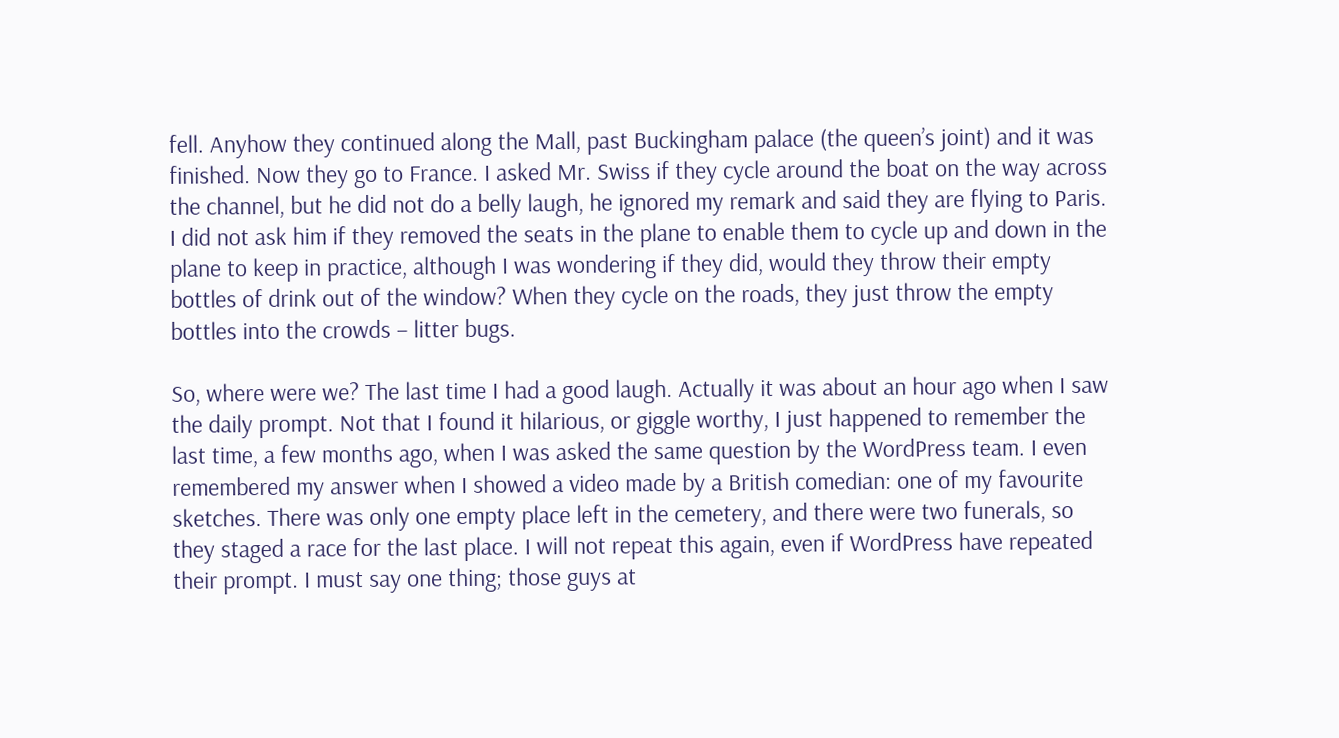fell. Anyhow they continued along the Mall, past Buckingham palace (the queen’s joint) and it was finished. Now they go to France. I asked Mr. Swiss if they cycle around the boat on the way across the channel, but he did not do a belly laugh, he ignored my remark and said they are flying to Paris. I did not ask him if they removed the seats in the plane to enable them to cycle up and down in the plane to keep in practice, although I was wondering if they did, would they throw their empty bottles of drink out of the window? When they cycle on the roads, they just throw the empty bottles into the crowds – litter bugs.

So, where were we? The last time I had a good laugh. Actually it was about an hour ago when I saw the daily prompt. Not that I found it hilarious, or giggle worthy, I just happened to remember the last time, a few months ago, when I was asked the same question by the WordPress team. I even remembered my answer when I showed a video made by a British comedian: one of my favourite sketches. There was only one empty place left in the cemetery, and there were two funerals, so they staged a race for the last place. I will not repeat this again, even if WordPress have repeated their prompt. I must say one thing; those guys at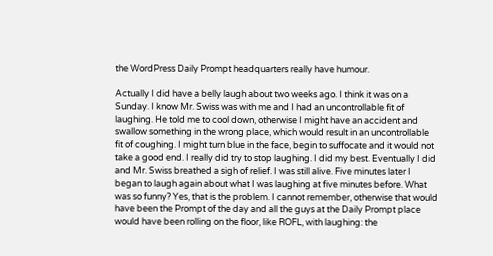the WordPress Daily Prompt headquarters really have humour.

Actually I did have a belly laugh about two weeks ago. I think it was on a Sunday. I know Mr. Swiss was with me and I had an uncontrollable fit of laughing. He told me to cool down, otherwise I might have an accident and swallow something in the wrong place, which would result in an uncontrollable fit of coughing. I might turn blue in the face, begin to suffocate and it would not take a good end. I really did try to stop laughing. I did my best. Eventually I did and Mr. Swiss breathed a sigh of relief. I was still alive. Five minutes later I began to laugh again about what I was laughing at five minutes before. What was so funny? Yes, that is the problem. I cannot remember, otherwise that would have been the Prompt of the day and all the guys at the Daily Prompt place would have been rolling on the floor, like ROFL, with laughing: the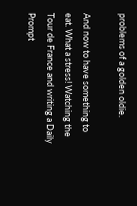problems of a golden oldie.

And now to have something to eat. What a stress! Watching the Tour de France and writing a Daily Prompt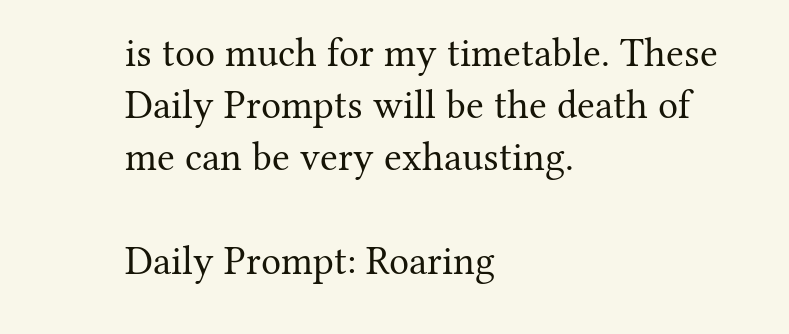is too much for my timetable. These Daily Prompts will be the death of me can be very exhausting.

Daily Prompt: Roaring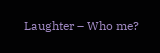Laughter – Who me?